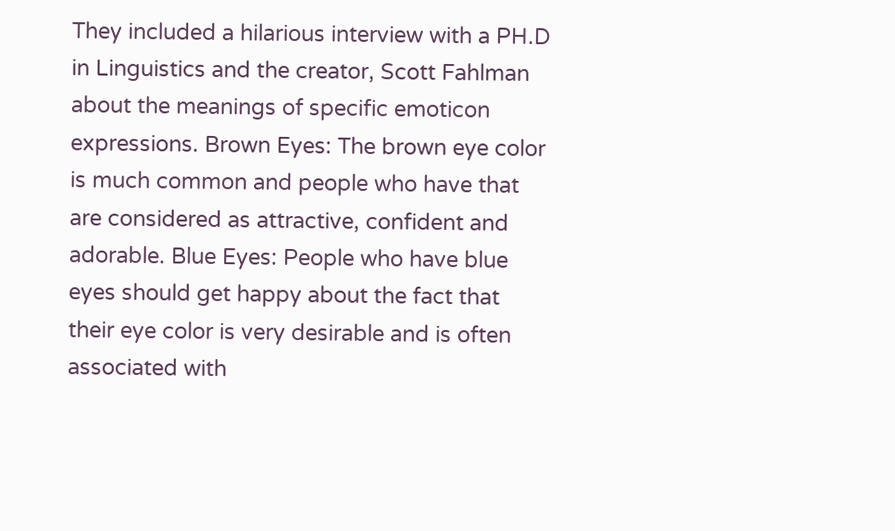They included a hilarious interview with a PH.D in Linguistics and the creator, Scott Fahlman about the meanings of specific emoticon expressions. Brown Eyes: The brown eye color is much common and people who have that are considered as attractive, confident and adorable. Blue Eyes: People who have blue eyes should get happy about the fact that their eye color is very desirable and is often associated with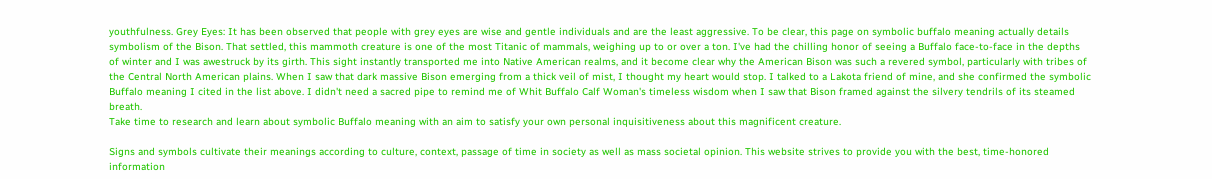youthfulness. Grey Eyes: It has been observed that people with grey eyes are wise and gentle individuals and are the least aggressive. To be clear, this page on symbolic buffalo meaning actually details symbolism of the Bison. That settled, this mammoth creature is one of the most Titanic of mammals, weighing up to or over a ton. I've had the chilling honor of seeing a Buffalo face-to-face in the depths of winter and I was awestruck by its girth. This sight instantly transported me into Native American realms, and it become clear why the American Bison was such a revered symbol, particularly with tribes of the Central North American plains. When I saw that dark massive Bison emerging from a thick veil of mist, I thought my heart would stop. I talked to a Lakota friend of mine, and she confirmed the symbolic Buffalo meaning I cited in the list above. I didn't need a sacred pipe to remind me of Whit Buffalo Calf Woman's timeless wisdom when I saw that Bison framed against the silvery tendrils of its steamed breath.
Take time to research and learn about symbolic Buffalo meaning with an aim to satisfy your own personal inquisitiveness about this magnificent creature.

Signs and symbols cultivate their meanings according to culture, context, passage of time in society as well as mass societal opinion. This website strives to provide you with the best, time-honored information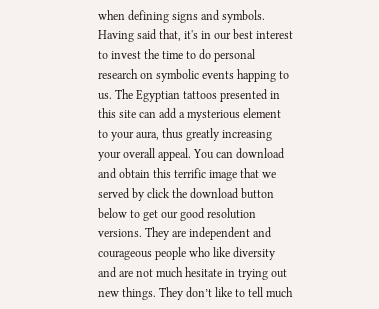when defining signs and symbols. Having said that, it's in our best interest to invest the time to do personal research on symbolic events happing to us. The Egyptian tattoos presented in this site can add a mysterious element to your aura, thus greatly increasing your overall appeal. You can download and obtain this terrific image that we served by click the download button below to get our good resolution versions. They are independent and courageous people who like diversity and are not much hesitate in trying out new things. They don’t like to tell much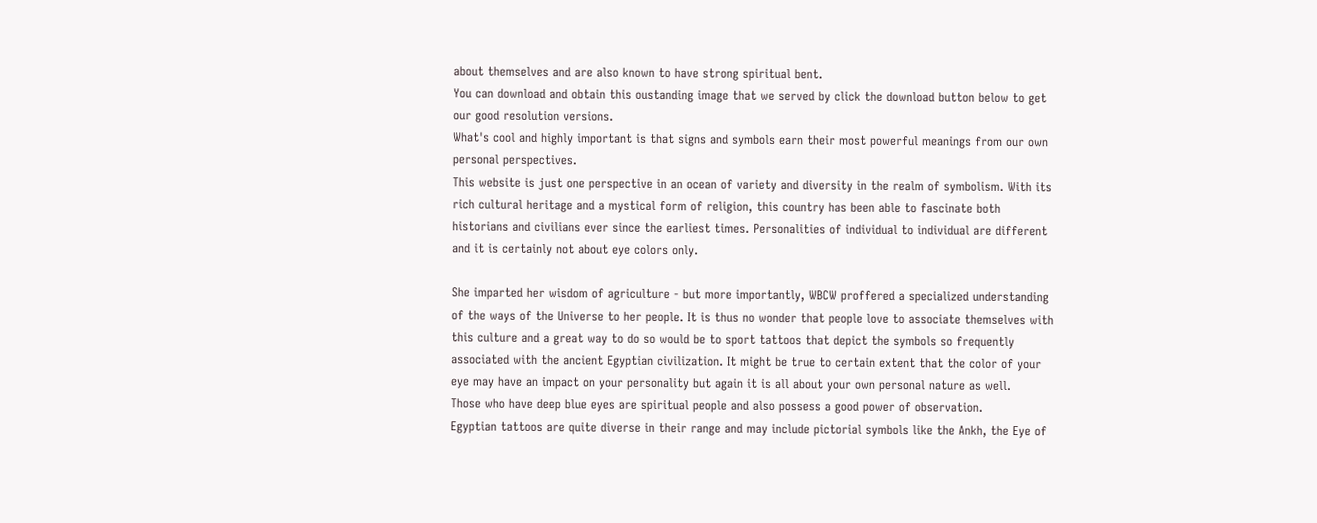about themselves and are also known to have strong spiritual bent.
You can download and obtain this oustanding image that we served by click the download button below to get our good resolution versions.
What's cool and highly important is that signs and symbols earn their most powerful meanings from our own personal perspectives.
This website is just one perspective in an ocean of variety and diversity in the realm of symbolism. With its rich cultural heritage and a mystical form of religion, this country has been able to fascinate both historians and civilians ever since the earliest times. Personalities of individual to individual are different and it is certainly not about eye colors only.

She imparted her wisdom of agriculture - but more importantly, WBCW proffered a specialized understanding of the ways of the Universe to her people. It is thus no wonder that people love to associate themselves with this culture and a great way to do so would be to sport tattoos that depict the symbols so frequently associated with the ancient Egyptian civilization. It might be true to certain extent that the color of your eye may have an impact on your personality but again it is all about your own personal nature as well.
Those who have deep blue eyes are spiritual people and also possess a good power of observation.
Egyptian tattoos are quite diverse in their range and may include pictorial symbols like the Ankh, the Eye of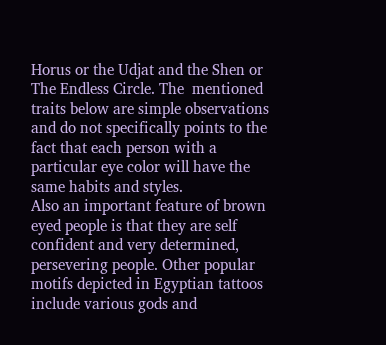Horus or the Udjat and the Shen or The Endless Circle. The  mentioned traits below are simple observations and do not specifically points to the fact that each person with a particular eye color will have the same habits and styles.
Also an important feature of brown eyed people is that they are self confident and very determined, persevering people. Other popular motifs depicted in Egyptian tattoos include various gods and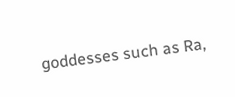goddesses such as Ra,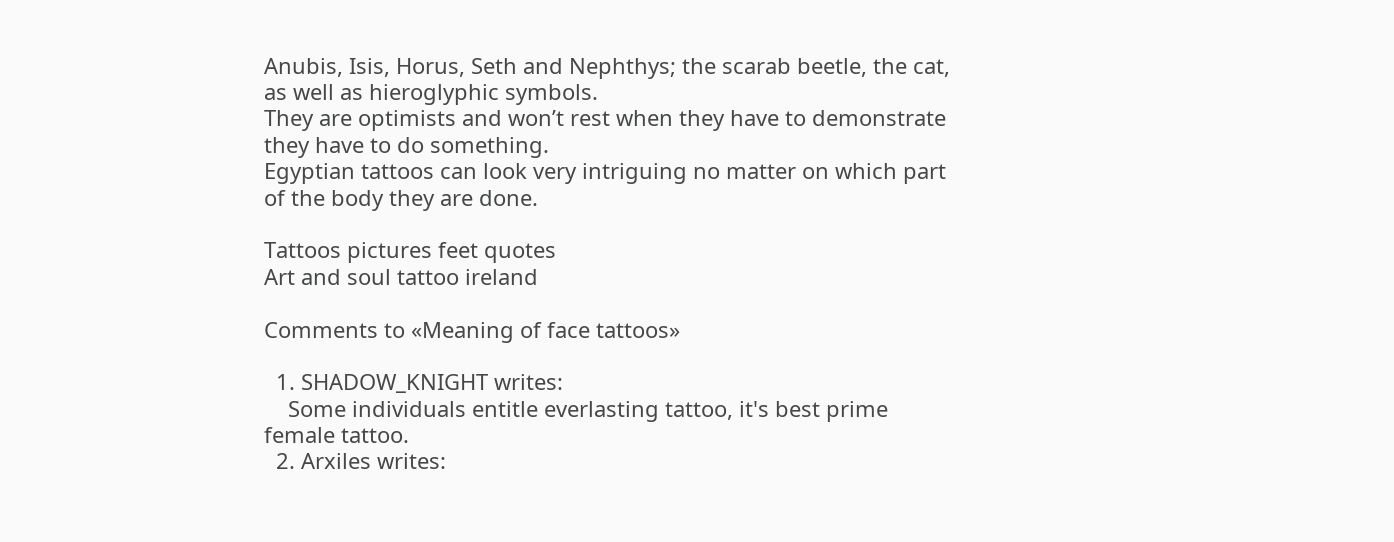Anubis, Isis, Horus, Seth and Nephthys; the scarab beetle, the cat, as well as hieroglyphic symbols.
They are optimists and won’t rest when they have to demonstrate they have to do something.
Egyptian tattoos can look very intriguing no matter on which part of the body they are done.

Tattoos pictures feet quotes
Art and soul tattoo ireland

Comments to «Meaning of face tattoos»

  1. SHADOW_KNIGHT writes:
    Some individuals entitle everlasting tattoo, it's best prime female tattoo.
  2. Arxiles writes: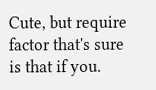Cute, but require factor that's sure is that if you.